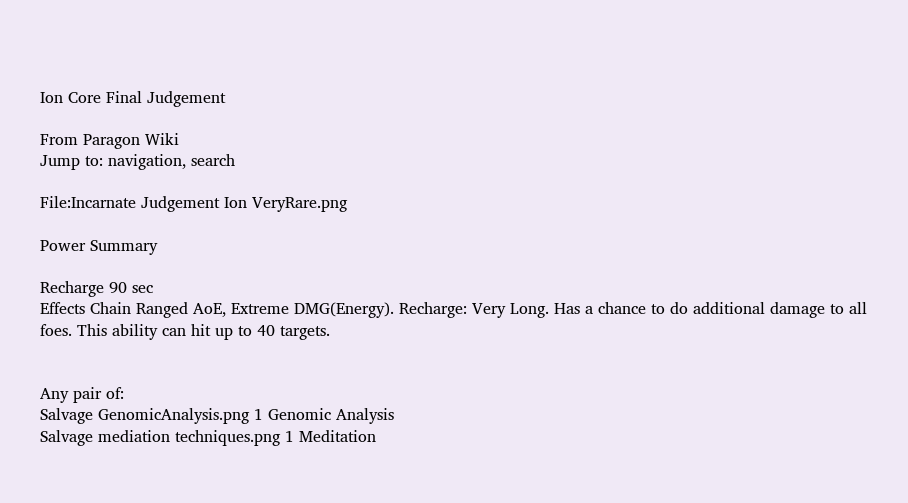Ion Core Final Judgement

From Paragon Wiki
Jump to: navigation, search

File:Incarnate Judgement Ion VeryRare.png

Power Summary

Recharge 90 sec
Effects Chain Ranged AoE, Extreme DMG(Energy). Recharge: Very Long. Has a chance to do additional damage to all foes. This ability can hit up to 40 targets.


Any pair of:
Salvage GenomicAnalysis.png 1 Genomic Analysis
Salvage mediation techniques.png 1 Meditation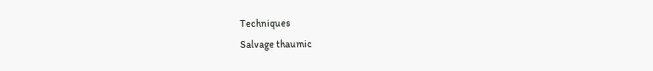Techniques
Salvage thaumic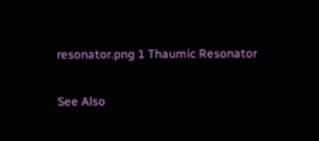resonator.png 1 Thaumic Resonator

See Also